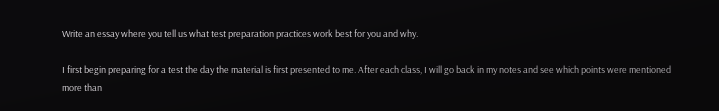Write an essay where you tell us what test preparation practices work best for you and why.

I first begin preparing for a test the day the material is first presented to me. After each class, I will go back in my notes and see which points were mentioned more than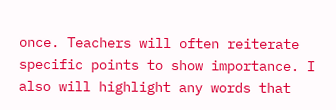once. Teachers will often reiterate specific points to show importance. I also will highlight any words that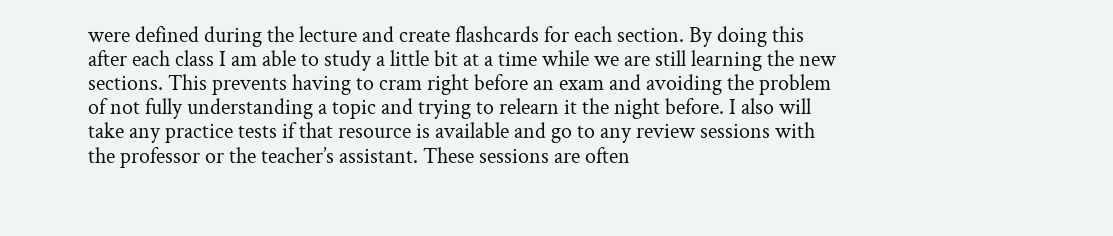were defined during the lecture and create flashcards for each section. By doing this after each class I am able to study a little bit at a time while we are still learning the new sections. This prevents having to cram right before an exam and avoiding the problem of not fully understanding a topic and trying to relearn it the night before. I also will take any practice tests if that resource is available and go to any review sessions with the professor or the teacher’s assistant. These sessions are often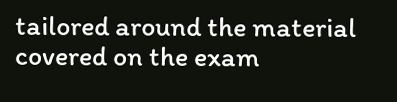tailored around the material covered on the exam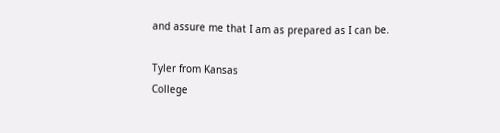and assure me that I am as prepared as I can be.

Tyler from Kansas
College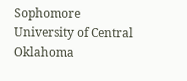Sophomore
University of Central Oklahoma